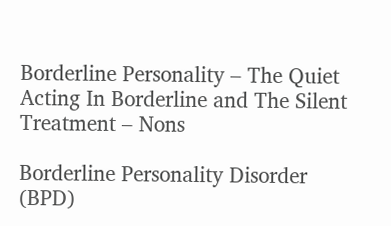Borderline Personality – The Quiet Acting In Borderline and The Silent Treatment – Nons

Borderline Personality Disorder (BPD)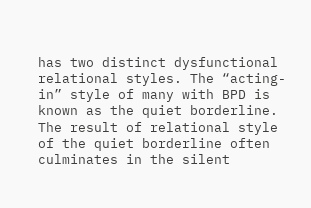has two distinct dysfunctional relational styles. The “acting-in” style of many with BPD is known as the quiet borderline. The result of relational style of the quiet borderline often culminates in the silent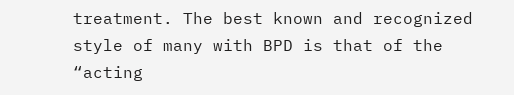treatment. The best known and recognized style of many with BPD is that of the “acting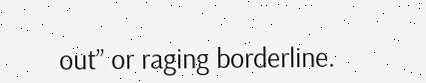out” or raging borderline.